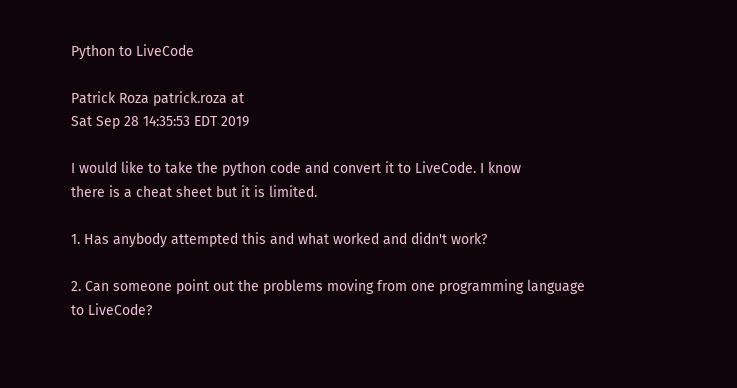Python to LiveCode

Patrick Roza patrick.roza at
Sat Sep 28 14:35:53 EDT 2019

I would like to take the python code and convert it to LiveCode. I know
there is a cheat sheet but it is limited.

1. Has anybody attempted this and what worked and didn't work?

2. Can someone point out the problems moving from one programming language
to LiveCode?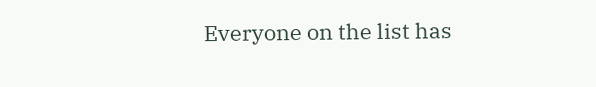Everyone on the list has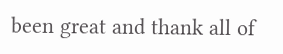been great and thank all of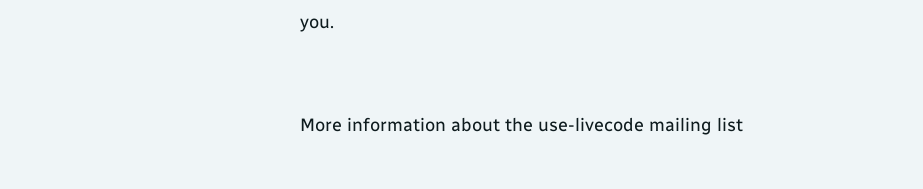you.


More information about the use-livecode mailing list